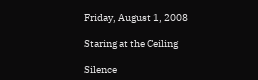Friday, August 1, 2008

Staring at the Ceiling

Silence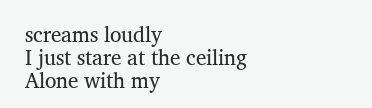screams loudly
I just stare at the ceiling
Alone with my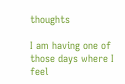thoughts

I am having one of those days where I feel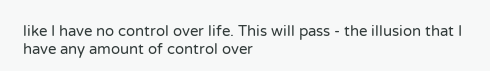like I have no control over life. This will pass - the illusion that I have any amount of control over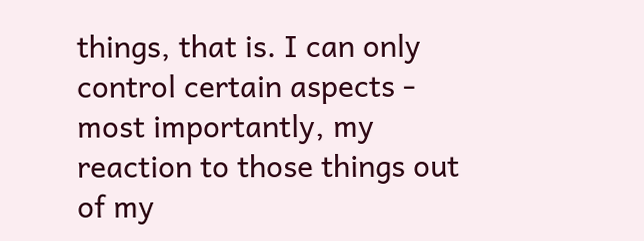things, that is. I can only control certain aspects - most importantly, my reaction to those things out of my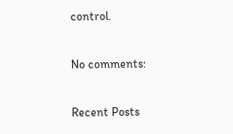control.

No comments:

Recent Posts